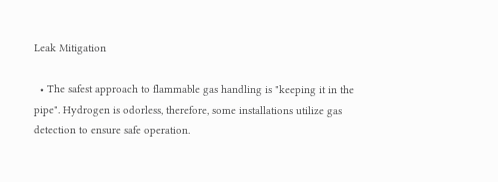Leak Mitigation

  • The safest approach to flammable gas handling is "keeping it in the pipe". Hydrogen is odorless, therefore, some installations utilize gas detection to ensure safe operation.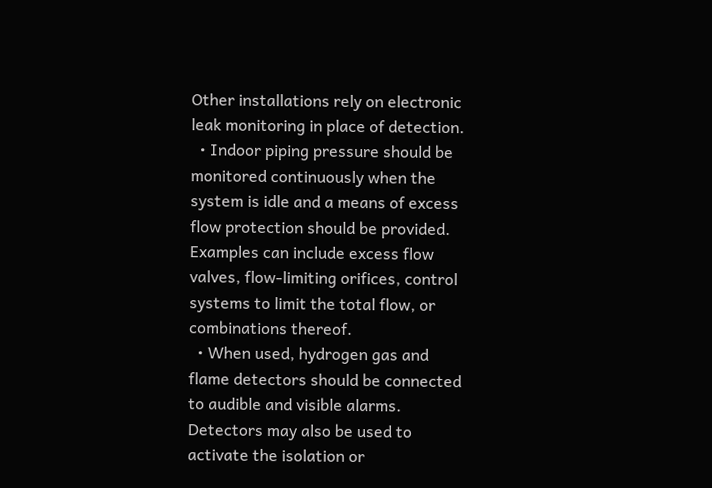Other installations rely on electronic leak monitoring in place of detection.
  • Indoor piping pressure should be monitored continuously when the system is idle and a means of excess flow protection should be provided. Examples can include excess flow valves, flow-limiting orifices, control systems to limit the total flow, or combinations thereof.
  • When used, hydrogen gas and flame detectors should be connected to audible and visible alarms. Detectors may also be used to activate the isolation or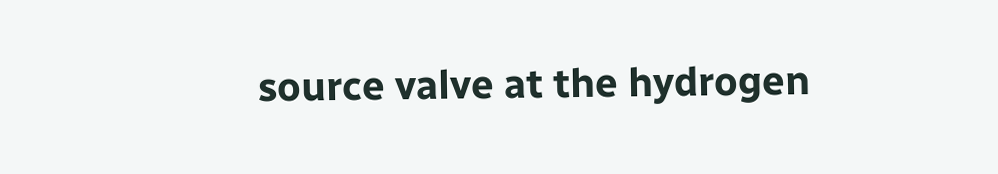source valve at the hydrogen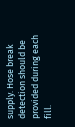supply. Hose break detection should be provided during each fill.